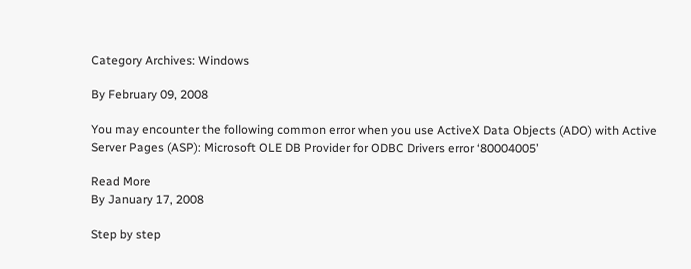Category Archives: Windows

By February 09, 2008

You may encounter the following common error when you use ActiveX Data Objects (ADO) with Active Server Pages (ASP): Microsoft OLE DB Provider for ODBC Drivers error ‘80004005’

Read More
By January 17, 2008

Step by step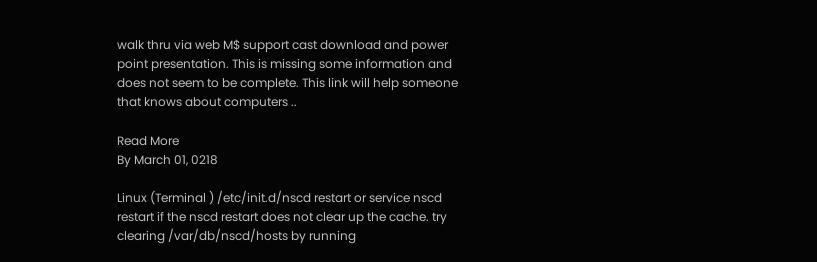walk thru via web M$ support cast download and power point presentation. This is missing some information and does not seem to be complete. This link will help someone that knows about computers ..

Read More
By March 01, 0218

Linux (Terminal ) /etc/init.d/nscd restart or service nscd restart if the nscd restart does not clear up the cache. try clearing /var/db/nscd/hosts by running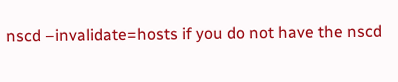nscd –invalidate=hosts if you do not have the nscd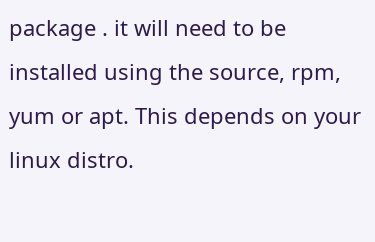package . it will need to be installed using the source, rpm, yum or apt. This depends on your linux distro.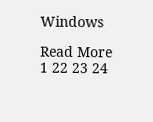Windows

Read More
1 22 23 24